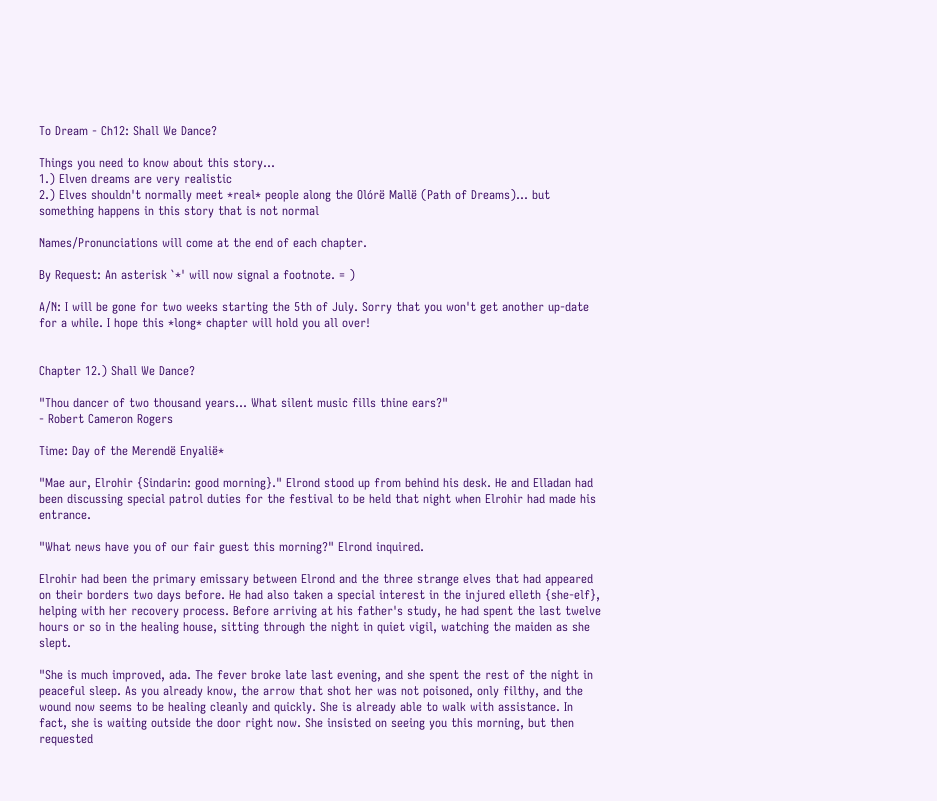To Dream - Ch12: Shall We Dance?

Things you need to know about this story...
1.) Elven dreams are very realistic
2.) Elves shouldn't normally meet *real* people along the Olórë Mallë (Path of Dreams)... but something happens in this story that is not normal

Names/Pronunciations will come at the end of each chapter.

By Request: An asterisk `*' will now signal a footnote. = )

A/N: I will be gone for two weeks starting the 5th of July. Sorry that you won't get another up-date for a while. I hope this *long* chapter will hold you all over!


Chapter 12.) Shall We Dance?

"Thou dancer of two thousand years... What silent music fills thine ears?"
- Robert Cameron Rogers

Time: Day of the Merendë Enyalië*

"Mae aur, Elrohir {Sindarin: good morning}." Elrond stood up from behind his desk. He and Elladan had been discussing special patrol duties for the festival to be held that night when Elrohir had made his entrance.

"What news have you of our fair guest this morning?" Elrond inquired.

Elrohir had been the primary emissary between Elrond and the three strange elves that had appeared on their borders two days before. He had also taken a special interest in the injured elleth {she-elf}, helping with her recovery process. Before arriving at his father's study, he had spent the last twelve hours or so in the healing house, sitting through the night in quiet vigil, watching the maiden as she slept.

"She is much improved, ada. The fever broke late last evening, and she spent the rest of the night in peaceful sleep. As you already know, the arrow that shot her was not poisoned, only filthy, and the wound now seems to be healing cleanly and quickly. She is already able to walk with assistance. In fact, she is waiting outside the door right now. She insisted on seeing you this morning, but then requested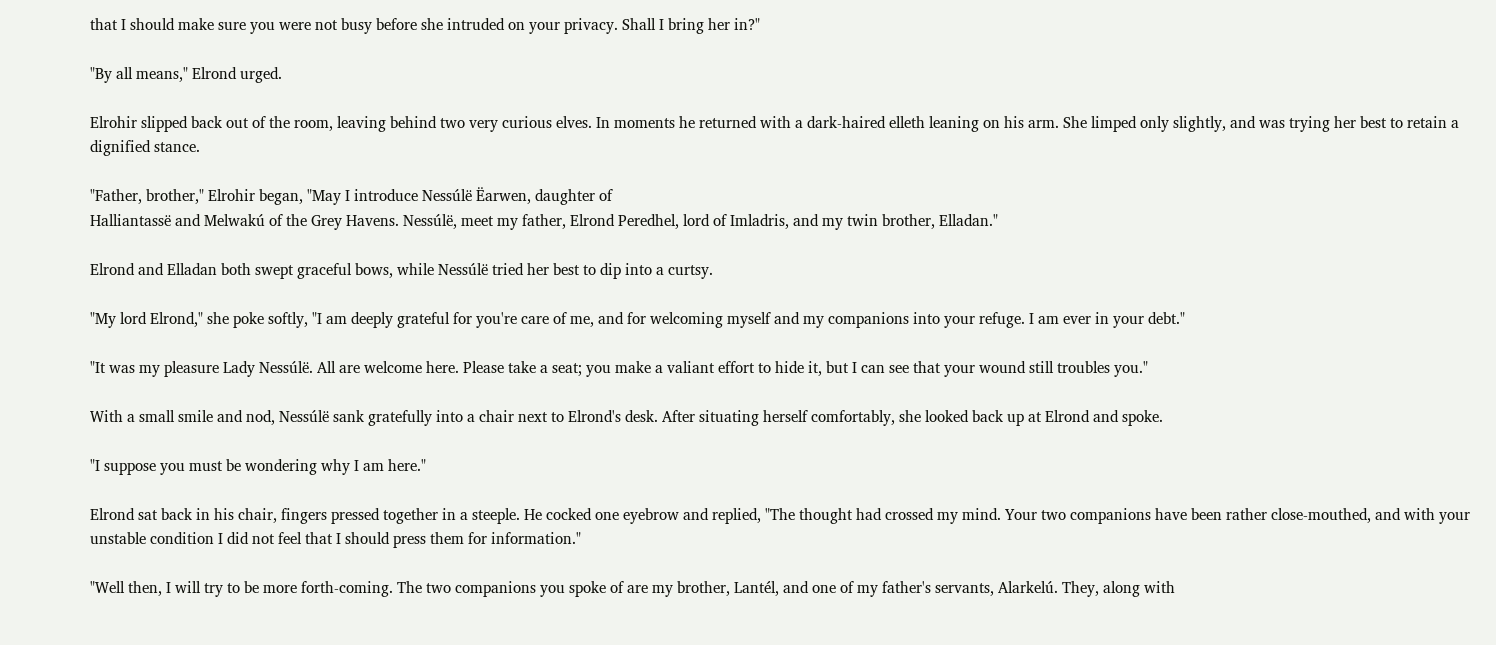that I should make sure you were not busy before she intruded on your privacy. Shall I bring her in?"

"By all means," Elrond urged.

Elrohir slipped back out of the room, leaving behind two very curious elves. In moments he returned with a dark-haired elleth leaning on his arm. She limped only slightly, and was trying her best to retain a dignified stance.

"Father, brother," Elrohir began, "May I introduce Nessúlë Ëarwen, daughter of
Halliantassë and Melwakú of the Grey Havens. Nessúlë, meet my father, Elrond Peredhel, lord of Imladris, and my twin brother, Elladan."

Elrond and Elladan both swept graceful bows, while Nessúlë tried her best to dip into a curtsy.

"My lord Elrond," she poke softly, "I am deeply grateful for you're care of me, and for welcoming myself and my companions into your refuge. I am ever in your debt."

"It was my pleasure Lady Nessúlë. All are welcome here. Please take a seat; you make a valiant effort to hide it, but I can see that your wound still troubles you."

With a small smile and nod, Nessúlë sank gratefully into a chair next to Elrond's desk. After situating herself comfortably, she looked back up at Elrond and spoke.

"I suppose you must be wondering why I am here."

Elrond sat back in his chair, fingers pressed together in a steeple. He cocked one eyebrow and replied, "The thought had crossed my mind. Your two companions have been rather close-mouthed, and with your unstable condition I did not feel that I should press them for information."

"Well then, I will try to be more forth-coming. The two companions you spoke of are my brother, Lantél, and one of my father's servants, Alarkelú. They, along with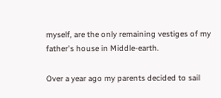myself, are the only remaining vestiges of my father's house in Middle-earth.

Over a year ago my parents decided to sail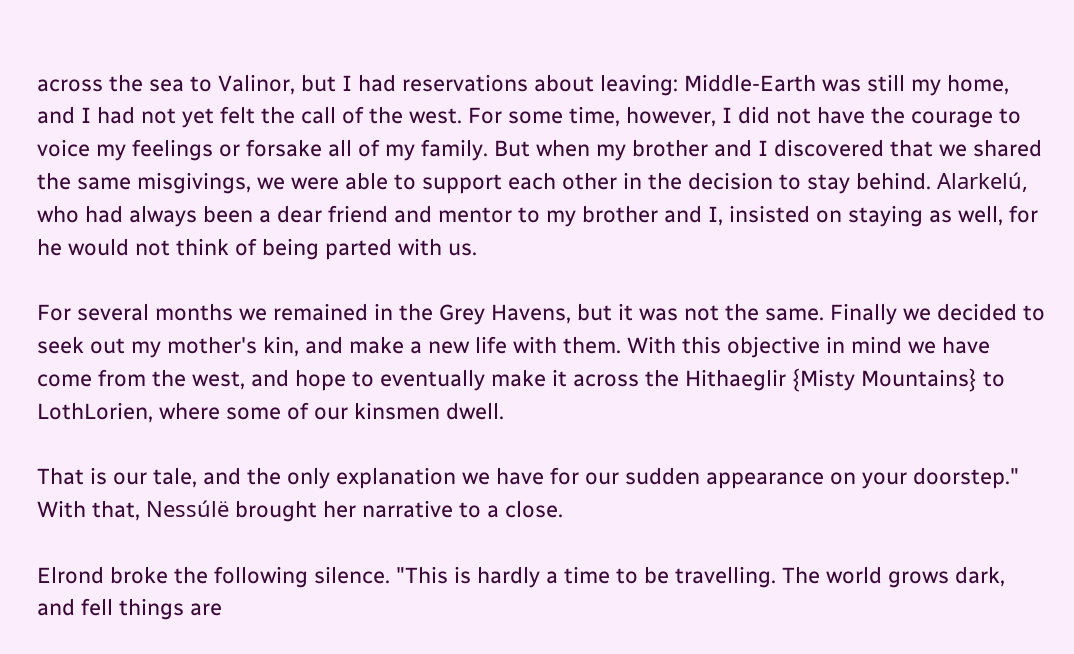across the sea to Valinor, but I had reservations about leaving: Middle-Earth was still my home, and I had not yet felt the call of the west. For some time, however, I did not have the courage to voice my feelings or forsake all of my family. But when my brother and I discovered that we shared the same misgivings, we were able to support each other in the decision to stay behind. Alarkelú, who had always been a dear friend and mentor to my brother and I, insisted on staying as well, for he would not think of being parted with us.

For several months we remained in the Grey Havens, but it was not the same. Finally we decided to seek out my mother's kin, and make a new life with them. With this objective in mind we have come from the west, and hope to eventually make it across the Hithaeglir {Misty Mountains} to LothLorien, where some of our kinsmen dwell.

That is our tale, and the only explanation we have for our sudden appearance on your doorstep." With that, Nessúlë brought her narrative to a close.

Elrond broke the following silence. "This is hardly a time to be travelling. The world grows dark, and fell things are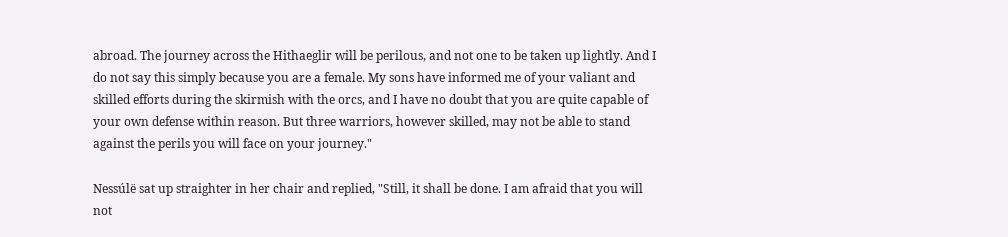abroad. The journey across the Hithaeglir will be perilous, and not one to be taken up lightly. And I do not say this simply because you are a female. My sons have informed me of your valiant and skilled efforts during the skirmish with the orcs, and I have no doubt that you are quite capable of your own defense within reason. But three warriors, however skilled, may not be able to stand against the perils you will face on your journey."

Nessúlë sat up straighter in her chair and replied, "Still, it shall be done. I am afraid that you will not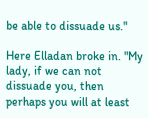be able to dissuade us."

Here Elladan broke in. "My lady, if we can not dissuade you, then perhaps you will at least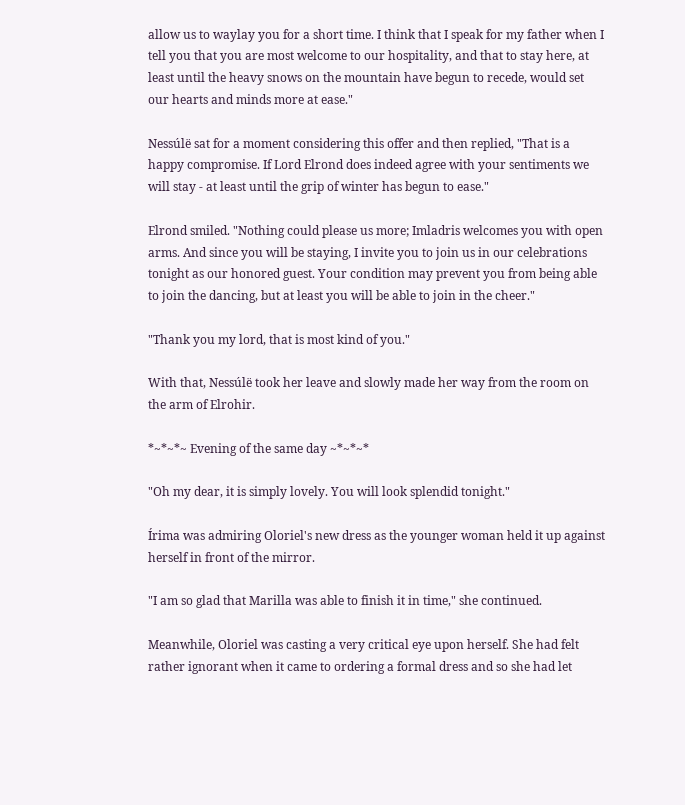allow us to waylay you for a short time. I think that I speak for my father when I tell you that you are most welcome to our hospitality, and that to stay here, at least until the heavy snows on the mountain have begun to recede, would set our hearts and minds more at ease."

Nessúlë sat for a moment considering this offer and then replied, "That is a happy compromise. If Lord Elrond does indeed agree with your sentiments we will stay - at least until the grip of winter has begun to ease."

Elrond smiled. "Nothing could please us more; Imladris welcomes you with open arms. And since you will be staying, I invite you to join us in our celebrations tonight as our honored guest. Your condition may prevent you from being able to join the dancing, but at least you will be able to join in the cheer."

"Thank you my lord, that is most kind of you."

With that, Nessúlë took her leave and slowly made her way from the room on the arm of Elrohir.

*~*~*~ Evening of the same day ~*~*~*

"Oh my dear, it is simply lovely. You will look splendid tonight."

Írima was admiring Oloriel's new dress as the younger woman held it up against herself in front of the mirror.

"I am so glad that Marilla was able to finish it in time," she continued.

Meanwhile, Oloriel was casting a very critical eye upon herself. She had felt rather ignorant when it came to ordering a formal dress and so she had let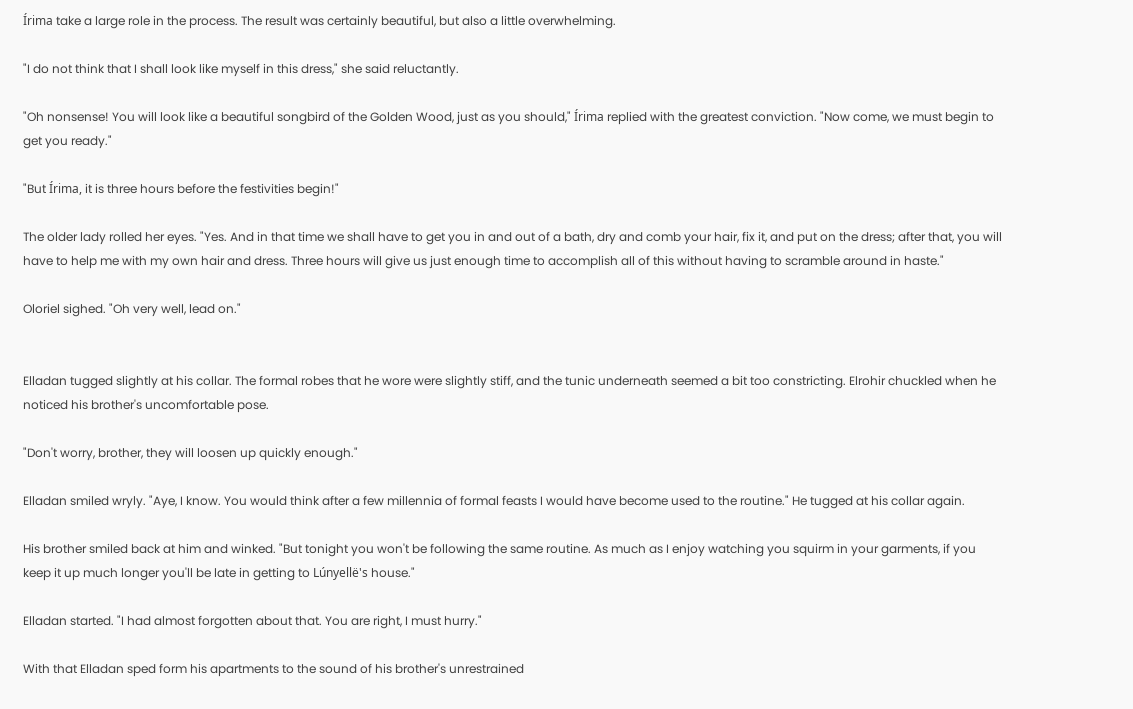Írima take a large role in the process. The result was certainly beautiful, but also a little overwhelming.

"I do not think that I shall look like myself in this dress," she said reluctantly.

"Oh nonsense! You will look like a beautiful songbird of the Golden Wood, just as you should," Írima replied with the greatest conviction. "Now come, we must begin to get you ready."

"But Írima, it is three hours before the festivities begin!"

The older lady rolled her eyes. "Yes. And in that time we shall have to get you in and out of a bath, dry and comb your hair, fix it, and put on the dress; after that, you will have to help me with my own hair and dress. Three hours will give us just enough time to accomplish all of this without having to scramble around in haste."

Oloriel sighed. "Oh very well, lead on."


Elladan tugged slightly at his collar. The formal robes that he wore were slightly stiff, and the tunic underneath seemed a bit too constricting. Elrohir chuckled when he noticed his brother's uncomfortable pose.

"Don't worry, brother, they will loosen up quickly enough."

Elladan smiled wryly. "Aye, I know. You would think after a few millennia of formal feasts I would have become used to the routine." He tugged at his collar again.

His brother smiled back at him and winked. "But tonight you won't be following the same routine. As much as I enjoy watching you squirm in your garments, if you keep it up much longer you'll be late in getting to Lúnyellë's house."

Elladan started. "I had almost forgotten about that. You are right, I must hurry."

With that Elladan sped form his apartments to the sound of his brother's unrestrained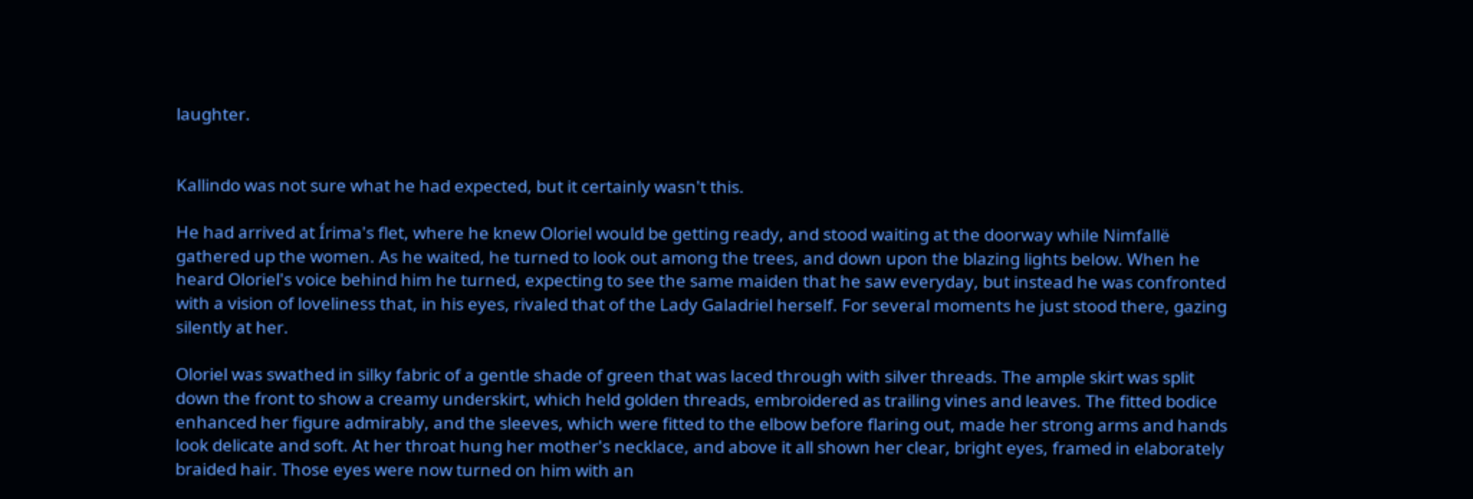laughter.


Kallindo was not sure what he had expected, but it certainly wasn't this.

He had arrived at Írima's flet, where he knew Oloriel would be getting ready, and stood waiting at the doorway while Nimfallë gathered up the women. As he waited, he turned to look out among the trees, and down upon the blazing lights below. When he heard Oloriel's voice behind him he turned, expecting to see the same maiden that he saw everyday, but instead he was confronted with a vision of loveliness that, in his eyes, rivaled that of the Lady Galadriel herself. For several moments he just stood there, gazing silently at her.

Oloriel was swathed in silky fabric of a gentle shade of green that was laced through with silver threads. The ample skirt was split down the front to show a creamy underskirt, which held golden threads, embroidered as trailing vines and leaves. The fitted bodice enhanced her figure admirably, and the sleeves, which were fitted to the elbow before flaring out, made her strong arms and hands look delicate and soft. At her throat hung her mother's necklace, and above it all shown her clear, bright eyes, framed in elaborately braided hair. Those eyes were now turned on him with an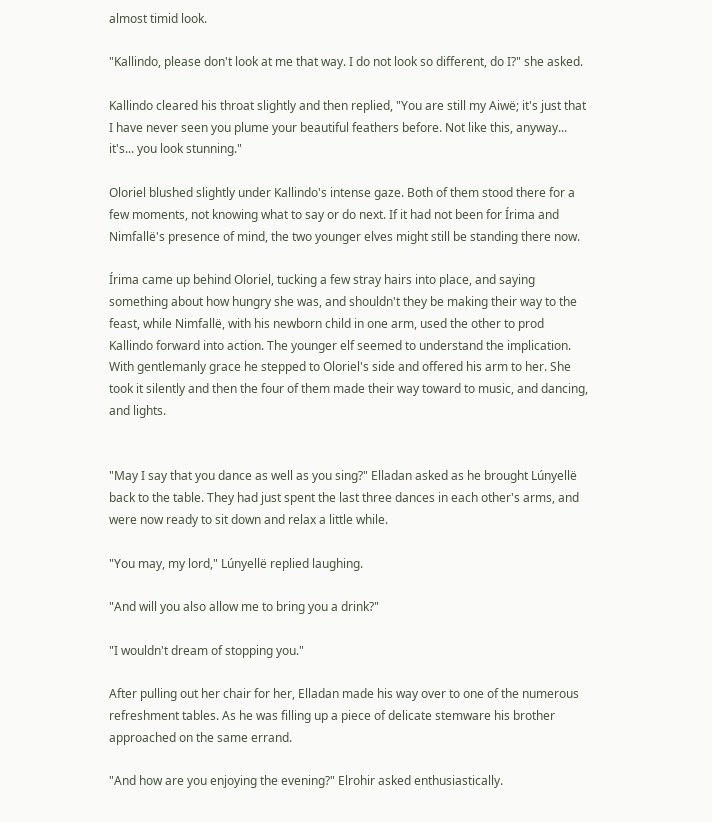almost timid look.

"Kallindo, please don't look at me that way. I do not look so different, do I?" she asked.

Kallindo cleared his throat slightly and then replied, "You are still my Aiwë; it's just that I have never seen you plume your beautiful feathers before. Not like this, anyway... it's... you look stunning."

Oloriel blushed slightly under Kallindo's intense gaze. Both of them stood there for a few moments, not knowing what to say or do next. If it had not been for Írima and Nimfallë's presence of mind, the two younger elves might still be standing there now.

Írima came up behind Oloriel, tucking a few stray hairs into place, and saying something about how hungry she was, and shouldn't they be making their way to the feast, while Nimfallë, with his newborn child in one arm, used the other to prod Kallindo forward into action. The younger elf seemed to understand the implication. With gentlemanly grace he stepped to Oloriel's side and offered his arm to her. She took it silently and then the four of them made their way toward to music, and dancing, and lights.


"May I say that you dance as well as you sing?" Elladan asked as he brought Lúnyellë back to the table. They had just spent the last three dances in each other's arms, and were now ready to sit down and relax a little while.

"You may, my lord," Lúnyellë replied laughing.

"And will you also allow me to bring you a drink?"

"I wouldn't dream of stopping you."

After pulling out her chair for her, Elladan made his way over to one of the numerous refreshment tables. As he was filling up a piece of delicate stemware his brother approached on the same errand.

"And how are you enjoying the evening?" Elrohir asked enthusiastically.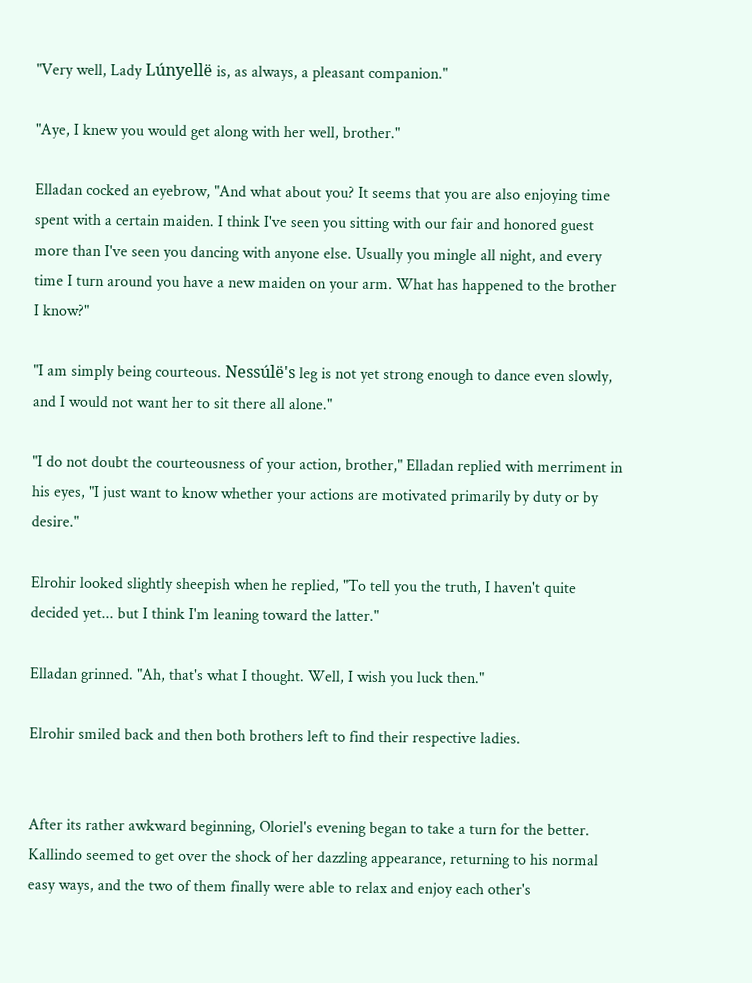"Very well, Lady Lúnyellë is, as always, a pleasant companion."

"Aye, I knew you would get along with her well, brother."

Elladan cocked an eyebrow, "And what about you? It seems that you are also enjoying time spent with a certain maiden. I think I've seen you sitting with our fair and honored guest more than I've seen you dancing with anyone else. Usually you mingle all night, and every time I turn around you have a new maiden on your arm. What has happened to the brother I know?"

"I am simply being courteous. Nessúlë's leg is not yet strong enough to dance even slowly, and I would not want her to sit there all alone."

"I do not doubt the courteousness of your action, brother," Elladan replied with merriment in his eyes, "I just want to know whether your actions are motivated primarily by duty or by desire."

Elrohir looked slightly sheepish when he replied, "To tell you the truth, I haven't quite decided yet... but I think I'm leaning toward the latter."

Elladan grinned. "Ah, that's what I thought. Well, I wish you luck then."

Elrohir smiled back and then both brothers left to find their respective ladies.


After its rather awkward beginning, Oloriel's evening began to take a turn for the better. Kallindo seemed to get over the shock of her dazzling appearance, returning to his normal easy ways, and the two of them finally were able to relax and enjoy each other's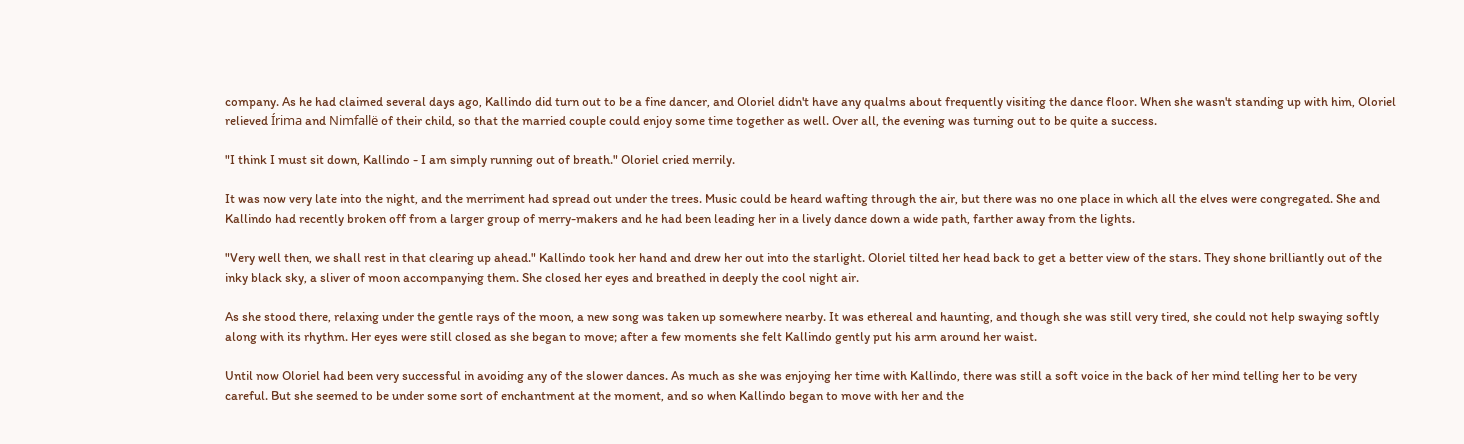company. As he had claimed several days ago, Kallindo did turn out to be a fine dancer, and Oloriel didn't have any qualms about frequently visiting the dance floor. When she wasn't standing up with him, Oloriel relieved Írima and Nimfallë of their child, so that the married couple could enjoy some time together as well. Over all, the evening was turning out to be quite a success.

"I think I must sit down, Kallindo - I am simply running out of breath." Oloriel cried merrily.

It was now very late into the night, and the merriment had spread out under the trees. Music could be heard wafting through the air, but there was no one place in which all the elves were congregated. She and Kallindo had recently broken off from a larger group of merry-makers and he had been leading her in a lively dance down a wide path, farther away from the lights.

"Very well then, we shall rest in that clearing up ahead." Kallindo took her hand and drew her out into the starlight. Oloriel tilted her head back to get a better view of the stars. They shone brilliantly out of the inky black sky, a sliver of moon accompanying them. She closed her eyes and breathed in deeply the cool night air.

As she stood there, relaxing under the gentle rays of the moon, a new song was taken up somewhere nearby. It was ethereal and haunting, and though she was still very tired, she could not help swaying softly along with its rhythm. Her eyes were still closed as she began to move; after a few moments she felt Kallindo gently put his arm around her waist.

Until now Oloriel had been very successful in avoiding any of the slower dances. As much as she was enjoying her time with Kallindo, there was still a soft voice in the back of her mind telling her to be very careful. But she seemed to be under some sort of enchantment at the moment, and so when Kallindo began to move with her and the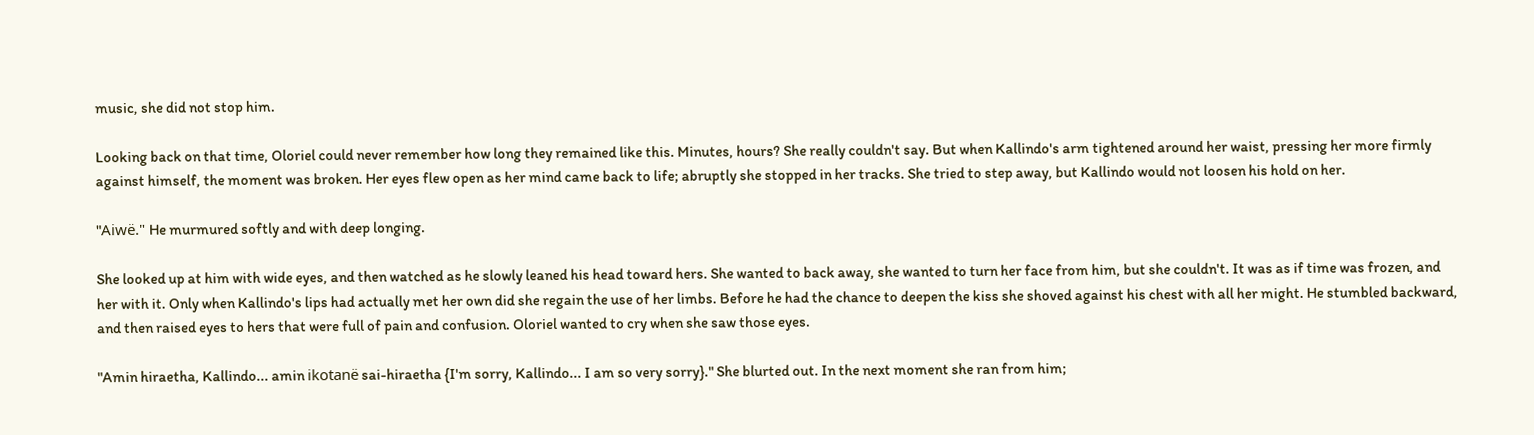music, she did not stop him.

Looking back on that time, Oloriel could never remember how long they remained like this. Minutes, hours? She really couldn't say. But when Kallindo's arm tightened around her waist, pressing her more firmly against himself, the moment was broken. Her eyes flew open as her mind came back to life; abruptly she stopped in her tracks. She tried to step away, but Kallindo would not loosen his hold on her.

"Aiwë." He murmured softly and with deep longing.

She looked up at him with wide eyes, and then watched as he slowly leaned his head toward hers. She wanted to back away, she wanted to turn her face from him, but she couldn't. It was as if time was frozen, and her with it. Only when Kallindo's lips had actually met her own did she regain the use of her limbs. Before he had the chance to deepen the kiss she shoved against his chest with all her might. He stumbled backward, and then raised eyes to hers that were full of pain and confusion. Oloriel wanted to cry when she saw those eyes.

"Amin hiraetha, Kallindo... amin ikotanë sai-hiraetha {I'm sorry, Kallindo... I am so very sorry}." She blurted out. In the next moment she ran from him;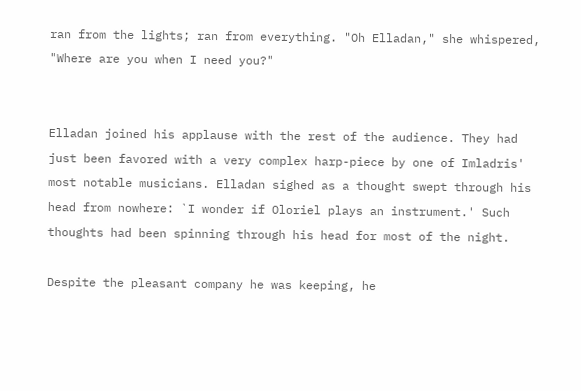ran from the lights; ran from everything. "Oh Elladan," she whispered, "Where are you when I need you?"


Elladan joined his applause with the rest of the audience. They had just been favored with a very complex harp-piece by one of Imladris' most notable musicians. Elladan sighed as a thought swept through his head from nowhere: `I wonder if Oloriel plays an instrument.' Such thoughts had been spinning through his head for most of the night.

Despite the pleasant company he was keeping, he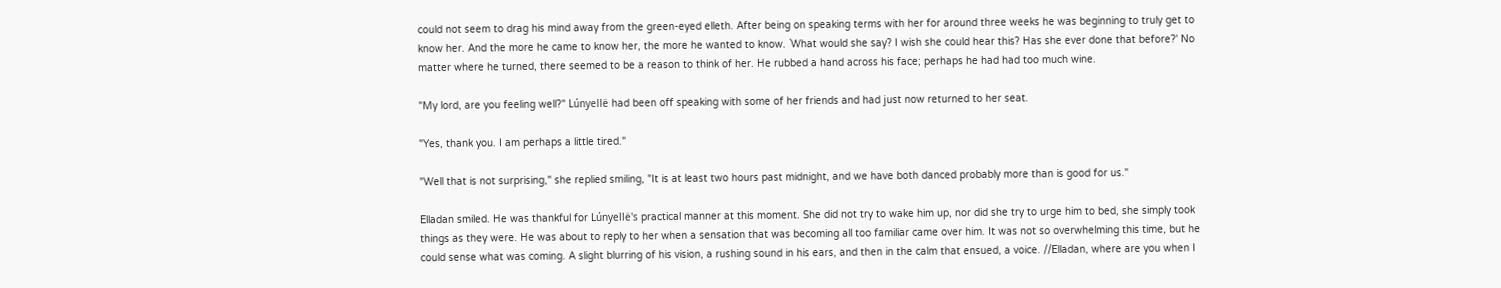could not seem to drag his mind away from the green-eyed elleth. After being on speaking terms with her for around three weeks he was beginning to truly get to know her. And the more he came to know her, the more he wanted to know. `What would she say? I wish she could hear this? Has she ever done that before?' No matter where he turned, there seemed to be a reason to think of her. He rubbed a hand across his face; perhaps he had had too much wine.

"My lord, are you feeling well?" Lúnyellë had been off speaking with some of her friends and had just now returned to her seat.

"Yes, thank you. I am perhaps a little tired."

"Well that is not surprising," she replied smiling, "It is at least two hours past midnight, and we have both danced probably more than is good for us."

Elladan smiled. He was thankful for Lúnyellë's practical manner at this moment. She did not try to wake him up, nor did she try to urge him to bed, she simply took things as they were. He was about to reply to her when a sensation that was becoming all too familiar came over him. It was not so overwhelming this time, but he could sense what was coming. A slight blurring of his vision, a rushing sound in his ears, and then in the calm that ensued, a voice. //Elladan, where are you when I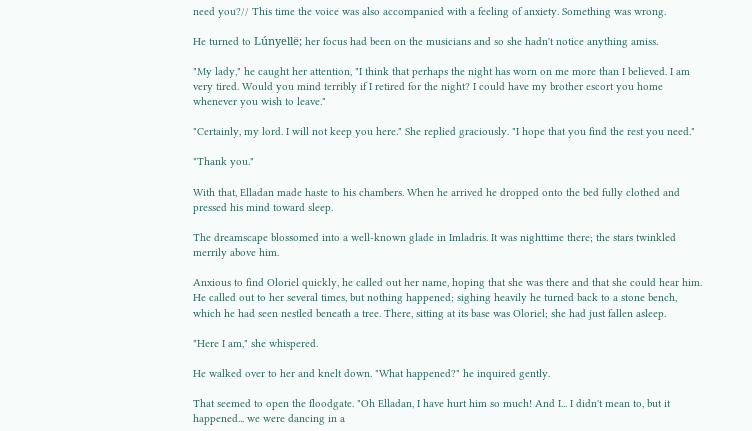need you?// This time the voice was also accompanied with a feeling of anxiety. Something was wrong.

He turned to Lúnyellë; her focus had been on the musicians and so she hadn't notice anything amiss.

"My lady," he caught her attention, "I think that perhaps the night has worn on me more than I believed. I am very tired. Would you mind terribly if I retired for the night? I could have my brother escort you home whenever you wish to leave."

"Certainly, my lord. I will not keep you here." She replied graciously. "I hope that you find the rest you need."

"Thank you."

With that, Elladan made haste to his chambers. When he arrived he dropped onto the bed fully clothed and pressed his mind toward sleep.

The dreamscape blossomed into a well-known glade in Imladris. It was nighttime there; the stars twinkled merrily above him.

Anxious to find Oloriel quickly, he called out her name, hoping that she was there and that she could hear him. He called out to her several times, but nothing happened; sighing heavily he turned back to a stone bench, which he had seen nestled beneath a tree. There, sitting at its base was Oloriel; she had just fallen asleep.

"Here I am," she whispered.

He walked over to her and knelt down. "What happened?" he inquired gently.

That seemed to open the floodgate. "Oh Elladan, I have hurt him so much! And I... I didn't mean to, but it happened... we were dancing in a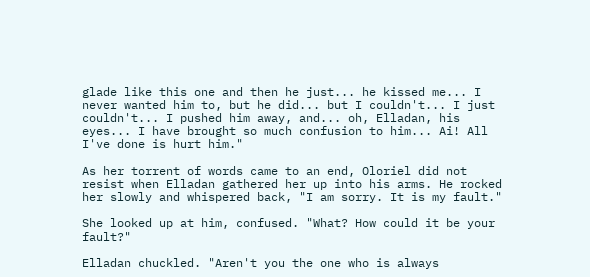glade like this one and then he just... he kissed me... I never wanted him to, but he did... but I couldn't... I just couldn't... I pushed him away, and... oh, Elladan, his eyes... I have brought so much confusion to him... Ai! All I've done is hurt him."

As her torrent of words came to an end, Oloriel did not resist when Elladan gathered her up into his arms. He rocked her slowly and whispered back, "I am sorry. It is my fault."

She looked up at him, confused. "What? How could it be your fault?"

Elladan chuckled. "Aren't you the one who is always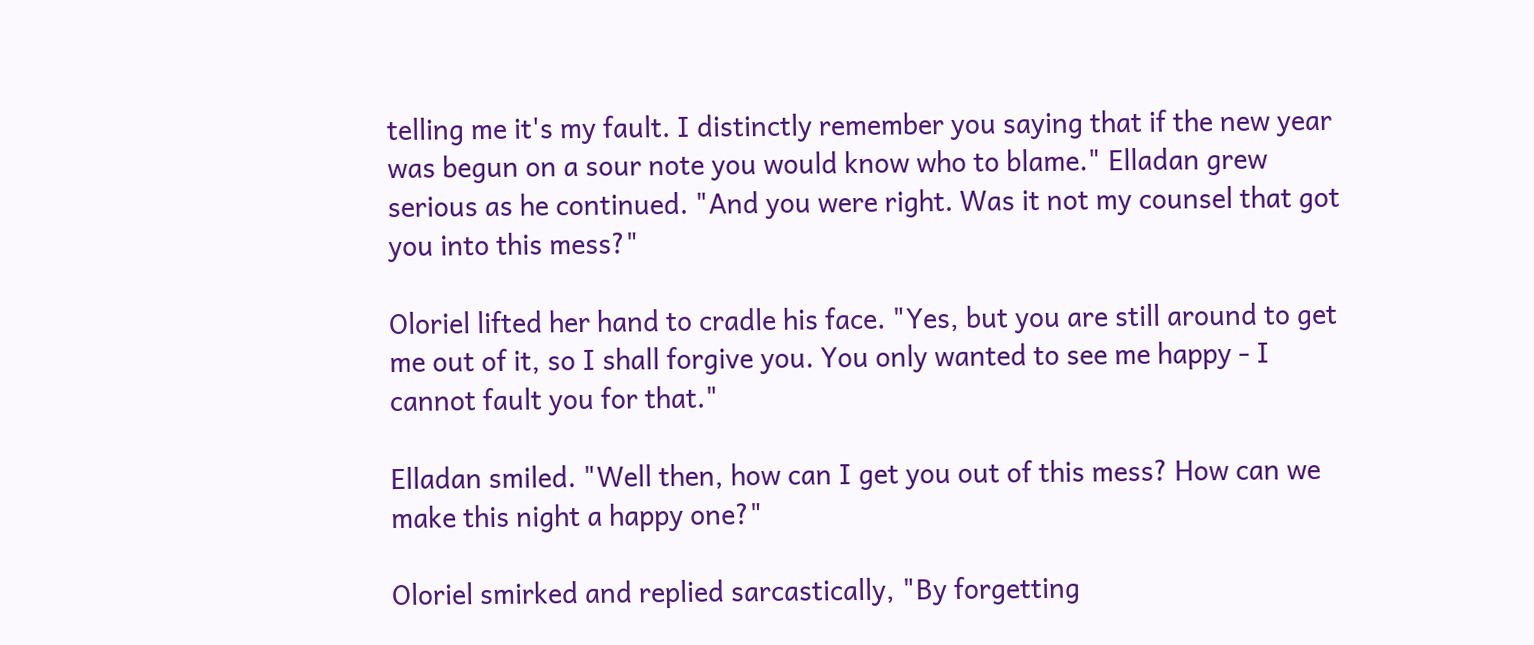telling me it's my fault. I distinctly remember you saying that if the new year was begun on a sour note you would know who to blame." Elladan grew serious as he continued. "And you were right. Was it not my counsel that got you into this mess?"

Oloriel lifted her hand to cradle his face. "Yes, but you are still around to get me out of it, so I shall forgive you. You only wanted to see me happy - I cannot fault you for that."

Elladan smiled. "Well then, how can I get you out of this mess? How can we make this night a happy one?"

Oloriel smirked and replied sarcastically, "By forgetting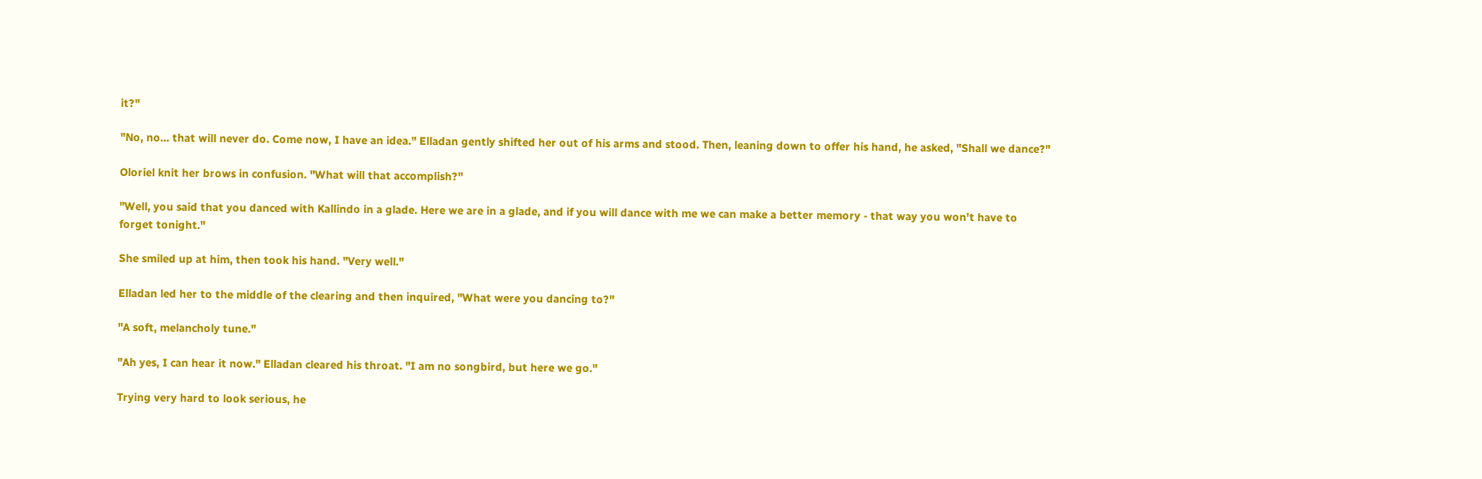it?"

"No, no... that will never do. Come now, I have an idea." Elladan gently shifted her out of his arms and stood. Then, leaning down to offer his hand, he asked, "Shall we dance?"

Oloriel knit her brows in confusion. "What will that accomplish?"

"Well, you said that you danced with Kallindo in a glade. Here we are in a glade, and if you will dance with me we can make a better memory - that way you won't have to forget tonight."

She smiled up at him, then took his hand. "Very well."

Elladan led her to the middle of the clearing and then inquired, "What were you dancing to?"

"A soft, melancholy tune."

"Ah yes, I can hear it now." Elladan cleared his throat. "I am no songbird, but here we go."

Trying very hard to look serious, he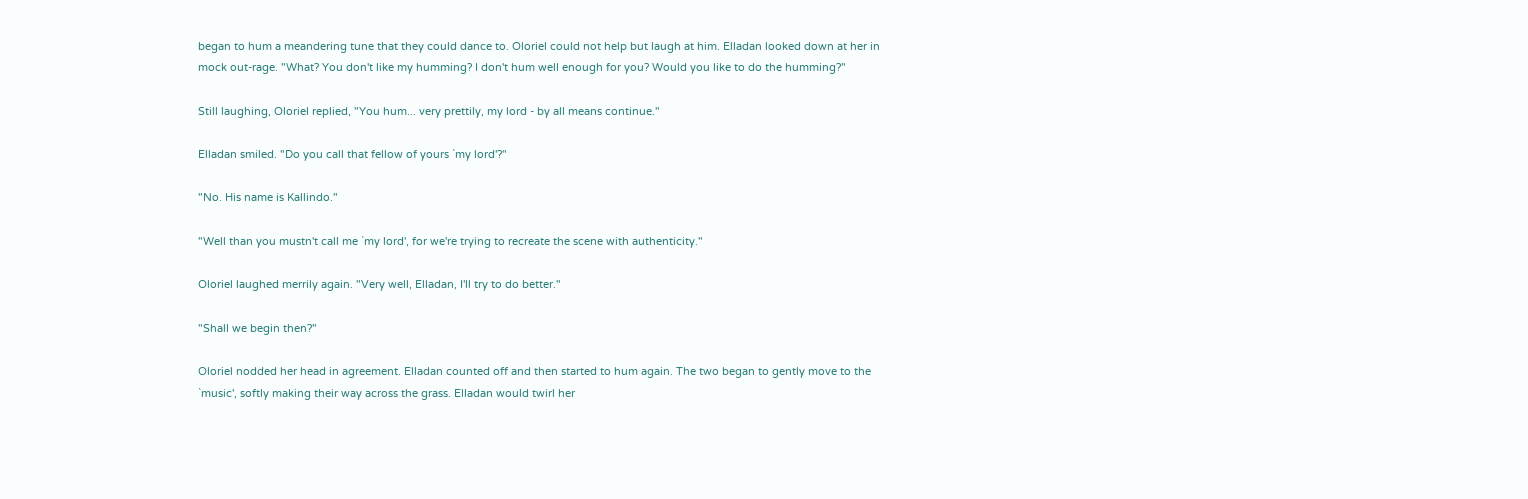began to hum a meandering tune that they could dance to. Oloriel could not help but laugh at him. Elladan looked down at her in mock out-rage. "What? You don't like my humming? I don't hum well enough for you? Would you like to do the humming?"

Still laughing, Oloriel replied, "You hum... very prettily, my lord - by all means continue."

Elladan smiled. "Do you call that fellow of yours `my lord'?"

"No. His name is Kallindo."

"Well than you mustn't call me `my lord', for we're trying to recreate the scene with authenticity."

Oloriel laughed merrily again. "Very well, Elladan, I'll try to do better."

"Shall we begin then?"

Oloriel nodded her head in agreement. Elladan counted off and then started to hum again. The two began to gently move to the `music', softly making their way across the grass. Elladan would twirl her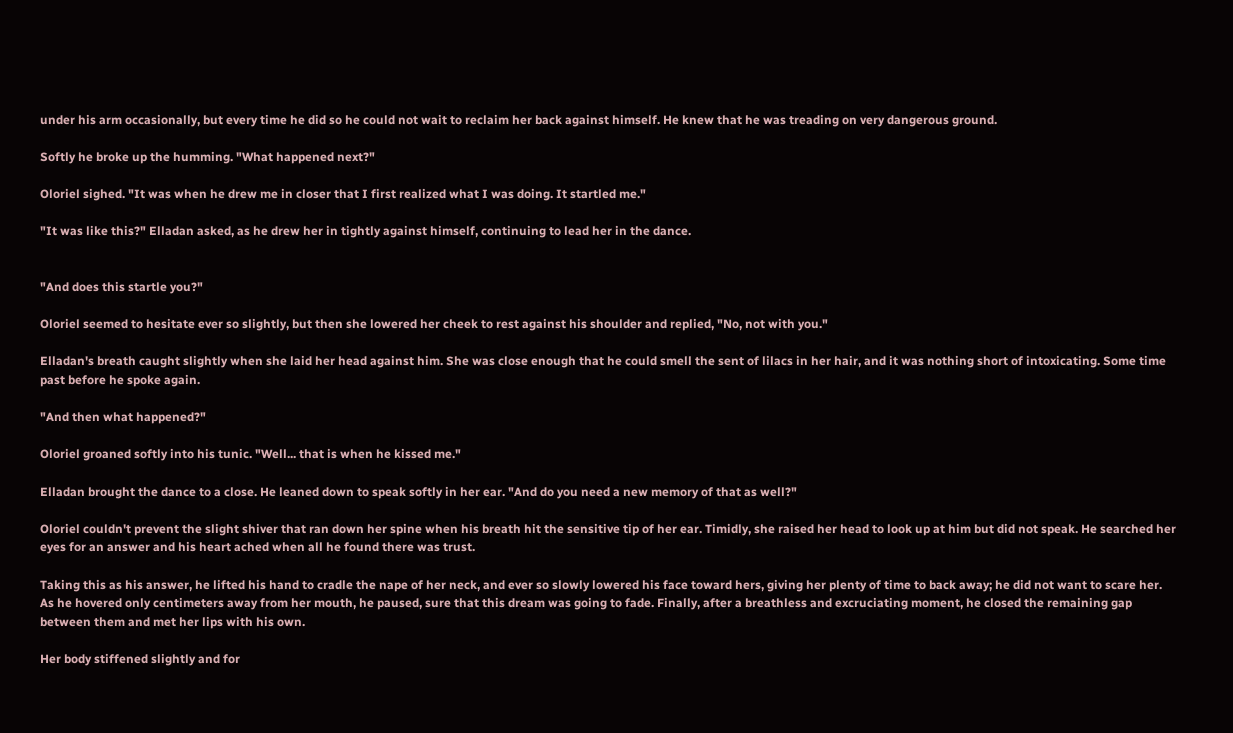under his arm occasionally, but every time he did so he could not wait to reclaim her back against himself. He knew that he was treading on very dangerous ground.

Softly he broke up the humming. "What happened next?"

Oloriel sighed. "It was when he drew me in closer that I first realized what I was doing. It startled me."

"It was like this?" Elladan asked, as he drew her in tightly against himself, continuing to lead her in the dance.


"And does this startle you?"

Oloriel seemed to hesitate ever so slightly, but then she lowered her cheek to rest against his shoulder and replied, "No, not with you."

Elladan's breath caught slightly when she laid her head against him. She was close enough that he could smell the sent of lilacs in her hair, and it was nothing short of intoxicating. Some time past before he spoke again.

"And then what happened?"

Oloriel groaned softly into his tunic. "Well... that is when he kissed me."

Elladan brought the dance to a close. He leaned down to speak softly in her ear. "And do you need a new memory of that as well?"

Oloriel couldn't prevent the slight shiver that ran down her spine when his breath hit the sensitive tip of her ear. Timidly, she raised her head to look up at him but did not speak. He searched her eyes for an answer and his heart ached when all he found there was trust.

Taking this as his answer, he lifted his hand to cradle the nape of her neck, and ever so slowly lowered his face toward hers, giving her plenty of time to back away; he did not want to scare her. As he hovered only centimeters away from her mouth, he paused, sure that this dream was going to fade. Finally, after a breathless and excruciating moment, he closed the remaining gap between them and met her lips with his own.

Her body stiffened slightly and for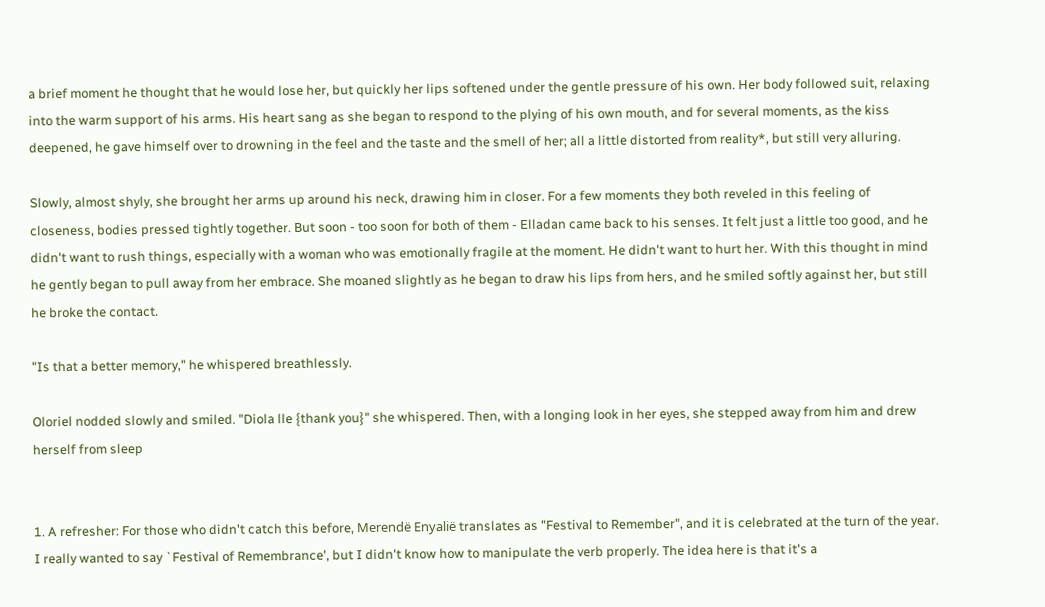a brief moment he thought that he would lose her, but quickly her lips softened under the gentle pressure of his own. Her body followed suit, relaxing into the warm support of his arms. His heart sang as she began to respond to the plying of his own mouth, and for several moments, as the kiss deepened, he gave himself over to drowning in the feel and the taste and the smell of her; all a little distorted from reality*, but still very alluring.

Slowly, almost shyly, she brought her arms up around his neck, drawing him in closer. For a few moments they both reveled in this feeling of closeness, bodies pressed tightly together. But soon - too soon for both of them - Elladan came back to his senses. It felt just a little too good, and he didn't want to rush things, especially with a woman who was emotionally fragile at the moment. He didn't want to hurt her. With this thought in mind he gently began to pull away from her embrace. She moaned slightly as he began to draw his lips from hers, and he smiled softly against her, but still he broke the contact.

"Is that a better memory," he whispered breathlessly.

Oloriel nodded slowly and smiled. "Diola lle {thank you}" she whispered. Then, with a longing look in her eyes, she stepped away from him and drew herself from sleep


1. A refresher: For those who didn't catch this before, Merendë Enyalië translates as "Festival to Remember", and it is celebrated at the turn of the year. I really wanted to say `Festival of Remembrance', but I didn't know how to manipulate the verb properly. The idea here is that it's a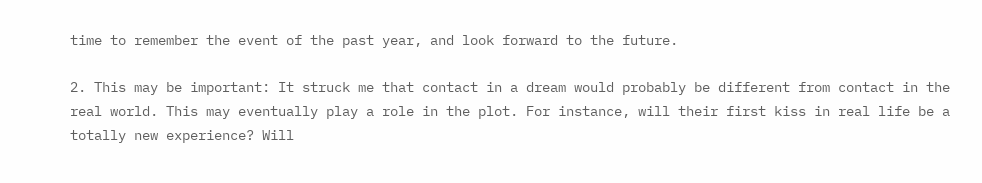time to remember the event of the past year, and look forward to the future.

2. This may be important: It struck me that contact in a dream would probably be different from contact in the real world. This may eventually play a role in the plot. For instance, will their first kiss in real life be a totally new experience? Will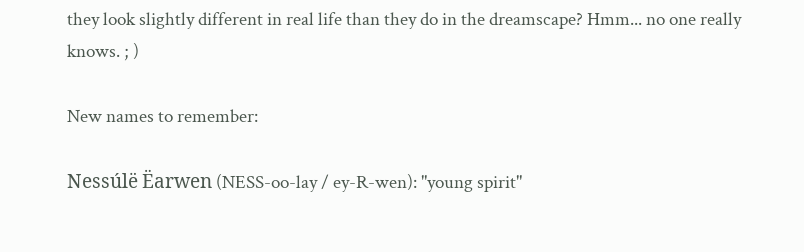they look slightly different in real life than they do in the dreamscape? Hmm... no one really knows. ; )

New names to remember:

Nessúlë Ëarwen (NESS-oo-lay / ey-R-wen): "young spirit"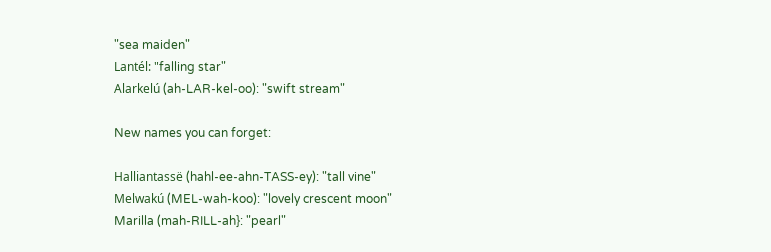"sea maiden"
Lantél: "falling star"
Alarkelú (ah-LAR-kel-oo): "swift stream"

New names you can forget:

Halliantassë (hahl-ee-ahn-TASS-ey): "tall vine"
Melwakú (MEL-wah-koo): "lovely crescent moon"
Marilla (mah-RILL-ah}: "pearl"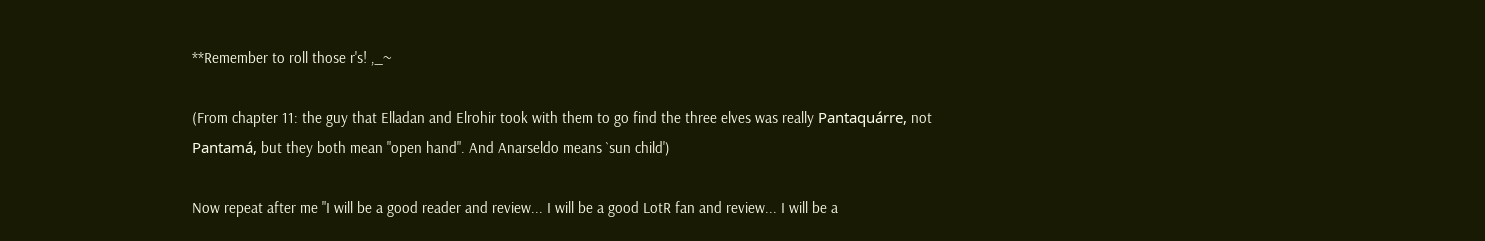**Remember to roll those r's! ,_~

(From chapter 11: the guy that Elladan and Elrohir took with them to go find the three elves was really Pantaquárre, not Pantamá, but they both mean "open hand". And Anarseldo means `sun child')

Now repeat after me "I will be a good reader and review... I will be a good LotR fan and review... I will be a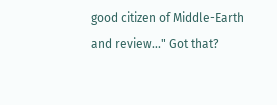good citizen of Middle-Earth and review..." Got that?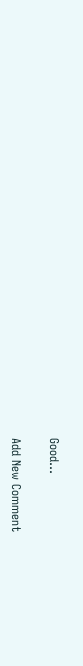Good...

Add New Comment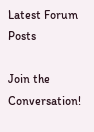Latest Forum Posts

Join the Conversation!